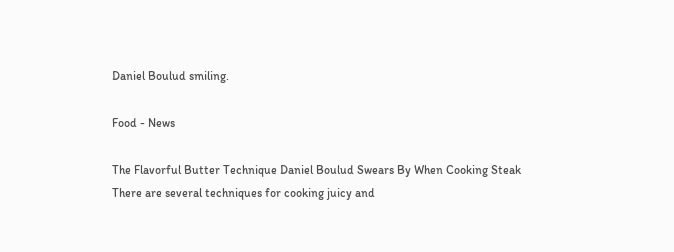Daniel Boulud smiling.

Food - News

The Flavorful Butter Technique Daniel Boulud Swears By When Cooking Steak
There are several techniques for cooking juicy and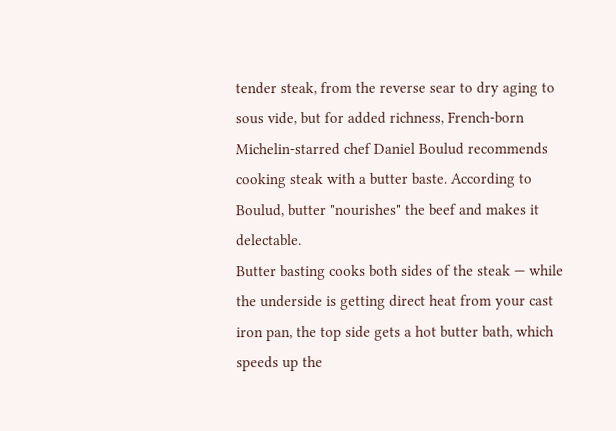tender steak, from the reverse sear to dry aging to sous vide, but for added richness, French-born Michelin-starred chef Daniel Boulud recommends cooking steak with a butter baste. According to Boulud, butter "nourishes" the beef and makes it delectable.
Butter basting cooks both sides of the steak — while the underside is getting direct heat from your cast iron pan, the top side gets a hot butter bath, which speeds up the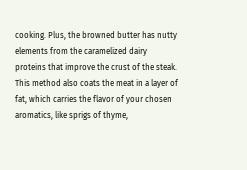cooking. Plus, the browned butter has nutty elements from the caramelized dairy proteins that improve the crust of the steak.
This method also coats the meat in a layer of fat, which carries the flavor of your chosen aromatics, like sprigs of thyme,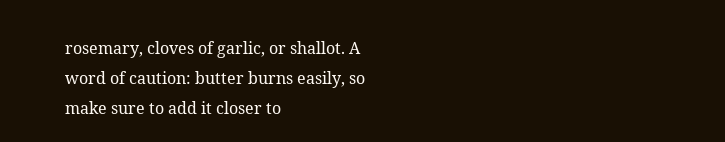rosemary, cloves of garlic, or shallot. A word of caution: butter burns easily, so make sure to add it closer to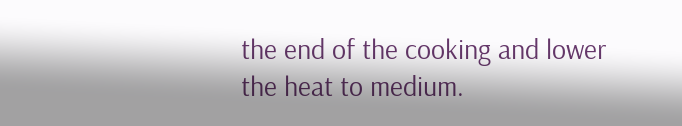the end of the cooking and lower the heat to medium.